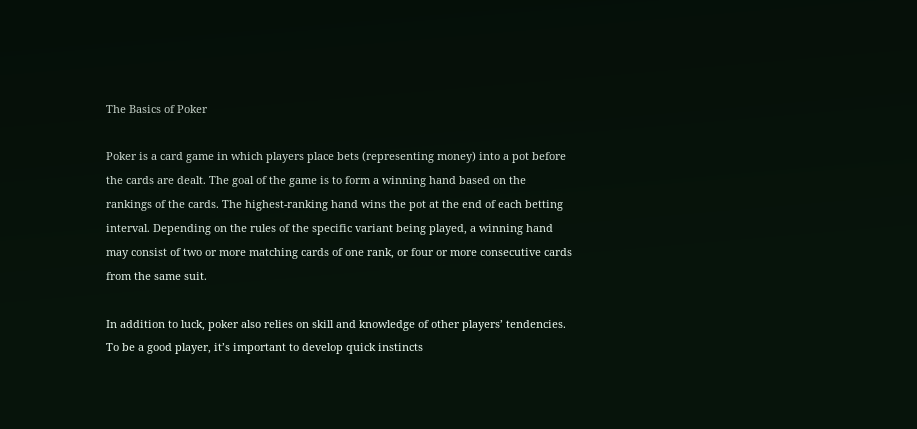The Basics of Poker

Poker is a card game in which players place bets (representing money) into a pot before the cards are dealt. The goal of the game is to form a winning hand based on the rankings of the cards. The highest-ranking hand wins the pot at the end of each betting interval. Depending on the rules of the specific variant being played, a winning hand may consist of two or more matching cards of one rank, or four or more consecutive cards from the same suit.

In addition to luck, poker also relies on skill and knowledge of other players’ tendencies. To be a good player, it’s important to develop quick instincts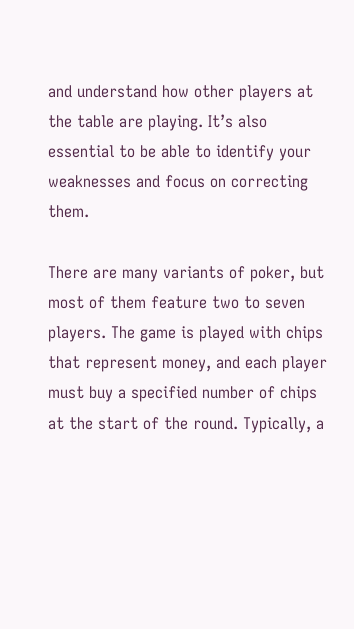and understand how other players at the table are playing. It’s also essential to be able to identify your weaknesses and focus on correcting them.

There are many variants of poker, but most of them feature two to seven players. The game is played with chips that represent money, and each player must buy a specified number of chips at the start of the round. Typically, a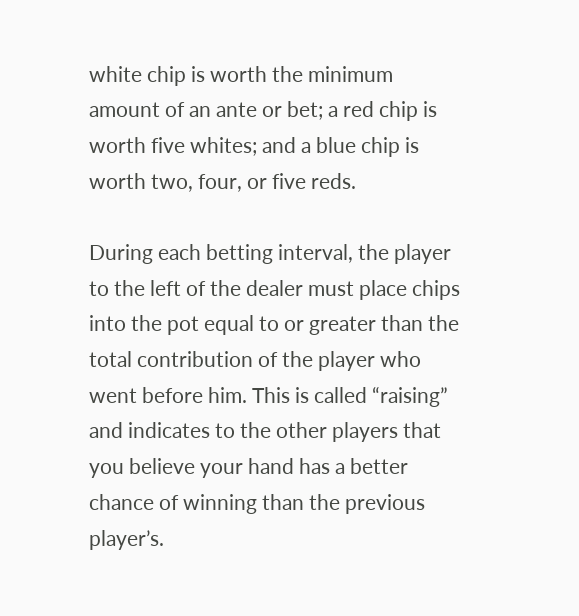white chip is worth the minimum amount of an ante or bet; a red chip is worth five whites; and a blue chip is worth two, four, or five reds.

During each betting interval, the player to the left of the dealer must place chips into the pot equal to or greater than the total contribution of the player who went before him. This is called “raising” and indicates to the other players that you believe your hand has a better chance of winning than the previous player’s.